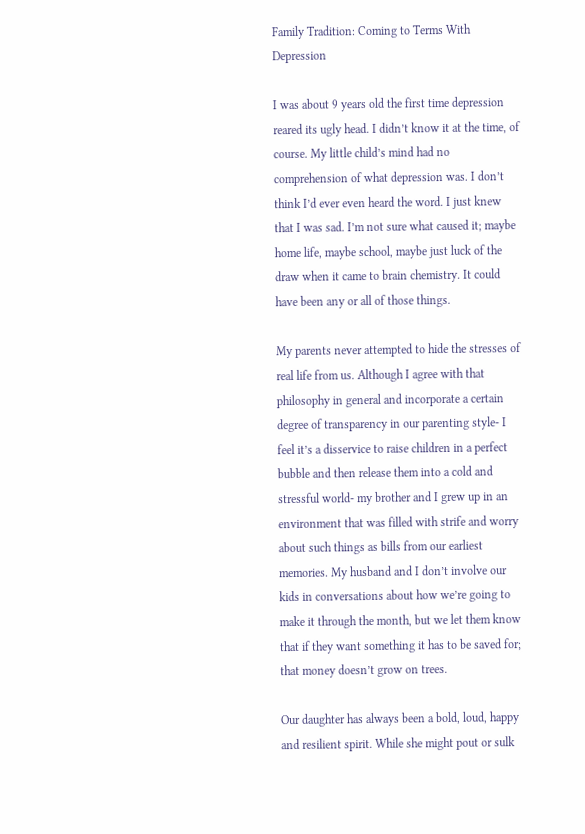Family Tradition: Coming to Terms With Depression

I was about 9 years old the first time depression reared its ugly head. I didn’t know it at the time, of course. My little child’s mind had no comprehension of what depression was. I don’t think I’d ever even heard the word. I just knew that I was sad. I’m not sure what caused it; maybe home life, maybe school, maybe just luck of the draw when it came to brain chemistry. It could have been any or all of those things.

My parents never attempted to hide the stresses of real life from us. Although I agree with that philosophy in general and incorporate a certain degree of transparency in our parenting style- I feel it’s a disservice to raise children in a perfect bubble and then release them into a cold and stressful world- my brother and I grew up in an environment that was filled with strife and worry about such things as bills from our earliest memories. My husband and I don’t involve our kids in conversations about how we’re going to make it through the month, but we let them know that if they want something it has to be saved for; that money doesn’t grow on trees.

Our daughter has always been a bold, loud, happy and resilient spirit. While she might pout or sulk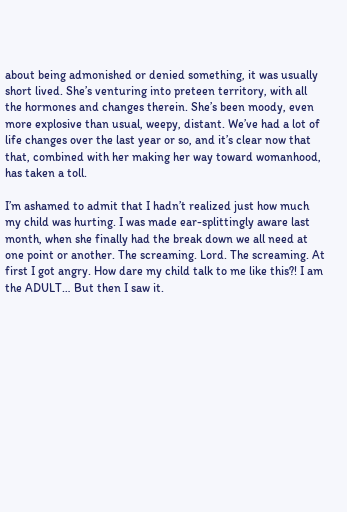about being admonished or denied something, it was usually short lived. She’s venturing into preteen territory, with all the hormones and changes therein. She’s been moody, even more explosive than usual, weepy, distant. We’ve had a lot of life changes over the last year or so, and it’s clear now that that, combined with her making her way toward womanhood, has taken a toll.

I’m ashamed to admit that I hadn’t realized just how much my child was hurting. I was made ear-splittingly aware last month, when she finally had the break down we all need at one point or another. The screaming. Lord. The screaming. At first I got angry. How dare my child talk to me like this?! I am the ADULT… But then I saw it.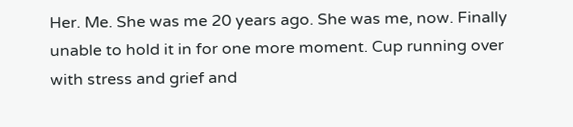Her. Me. She was me 20 years ago. She was me, now. Finally unable to hold it in for one more moment. Cup running over with stress and grief and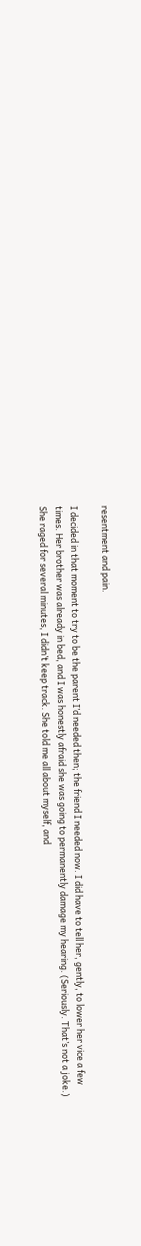resentment and pain.

I decided in that moment to try to be the parent I’d needed then; the friend I needed now. I did have to tell her, gently, to lower her vice a few times. Her brother was already in bed, and I was honestly afraid she was going to permanently damage my hearing. (Seriously. That’s not a joke.) She raged for several minutes, I didn’t keep track. She told me all about myself, and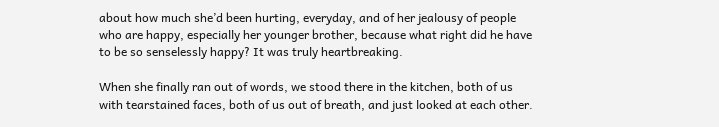about how much she’d been hurting, everyday, and of her jealousy of people who are happy, especially her younger brother, because what right did he have to be so senselessly happy? It was truly heartbreaking.

When she finally ran out of words, we stood there in the kitchen, both of us with tearstained faces, both of us out of breath, and just looked at each other.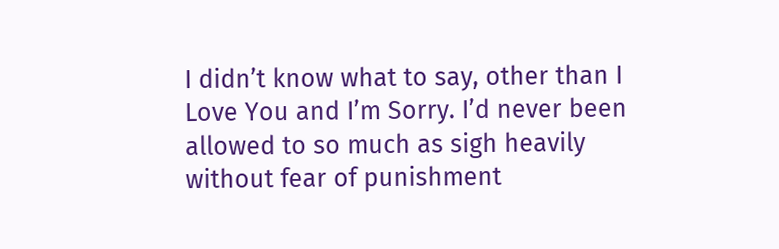I didn’t know what to say, other than I Love You and I’m Sorry. I’d never been allowed to so much as sigh heavily without fear of punishment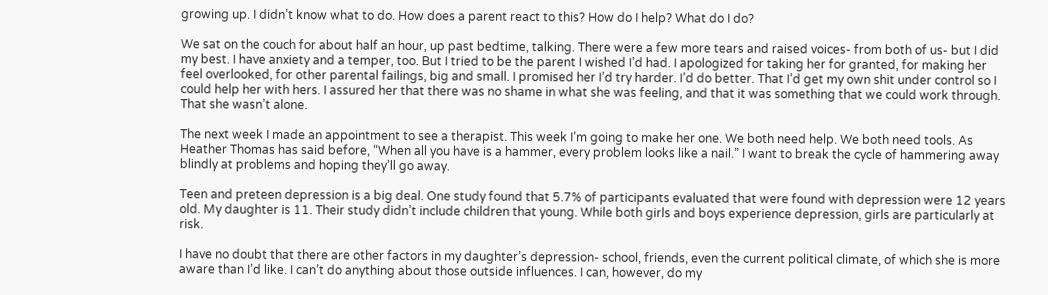growing up. I didn’t know what to do. How does a parent react to this? How do I help? What do I do?

We sat on the couch for about half an hour, up past bedtime, talking. There were a few more tears and raised voices- from both of us- but I did my best. I have anxiety and a temper, too. But I tried to be the parent I wished I’d had. I apologized for taking her for granted, for making her feel overlooked, for other parental failings, big and small. I promised her I’d try harder. I’d do better. That I’d get my own shit under control so I could help her with hers. I assured her that there was no shame in what she was feeling, and that it was something that we could work through. That she wasn’t alone.

The next week I made an appointment to see a therapist. This week I’m going to make her one. We both need help. We both need tools. As Heather Thomas has said before, “When all you have is a hammer, every problem looks like a nail.” I want to break the cycle of hammering away blindly at problems and hoping they’ll go away.

Teen and preteen depression is a big deal. One study found that 5.7% of participants evaluated that were found with depression were 12 years old. My daughter is 11. Their study didn’t include children that young. While both girls and boys experience depression, girls are particularly at risk.

I have no doubt that there are other factors in my daughter’s depression- school, friends, even the current political climate, of which she is more aware than I’d like. I can’t do anything about those outside influences. I can, however, do my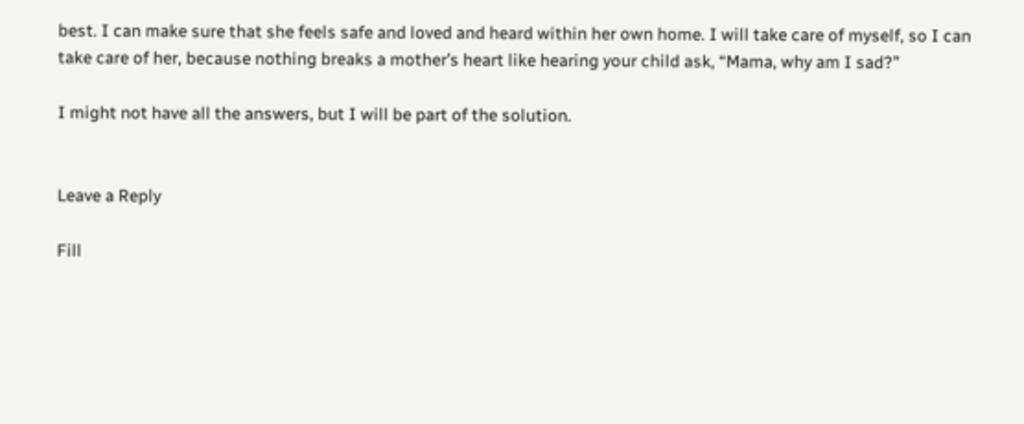best. I can make sure that she feels safe and loved and heard within her own home. I will take care of myself, so I can take care of her, because nothing breaks a mother’s heart like hearing your child ask, “Mama, why am I sad?”

I might not have all the answers, but I will be part of the solution.


Leave a Reply

Fill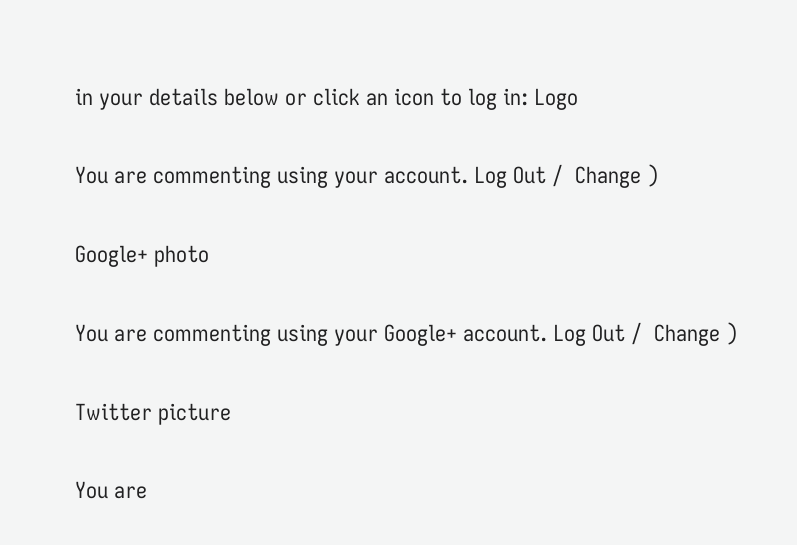in your details below or click an icon to log in: Logo

You are commenting using your account. Log Out /  Change )

Google+ photo

You are commenting using your Google+ account. Log Out /  Change )

Twitter picture

You are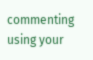commenting using your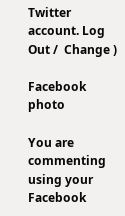Twitter account. Log Out /  Change )

Facebook photo

You are commenting using your Facebook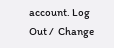account. Log Out /  Change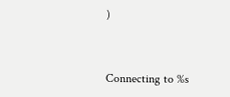)


Connecting to %s